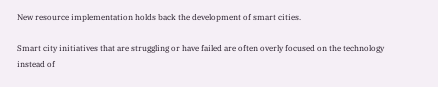New resource implementation holds back the development of smart cities.

Smart city initiatives that are struggling or have failed are often overly focused on the technology instead of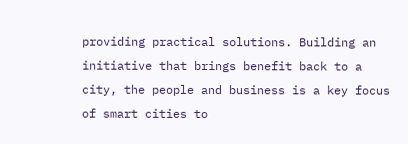providing practical solutions. Building an initiative that brings benefit back to a city, the people and business is a key focus of smart cities to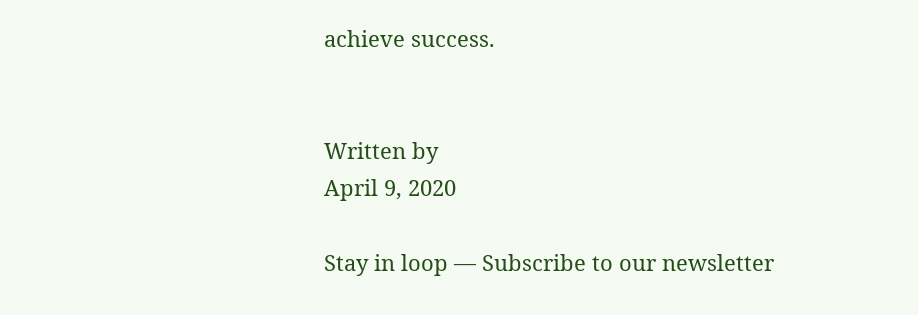achieve success.


Written by
April 9, 2020

Stay in loop — Subscribe to our newsletter